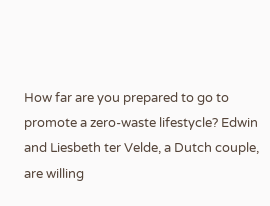How far are you prepared to go to promote a zero-waste lifestycle? Edwin and Liesbeth ter Velde, a Dutch couple, are willing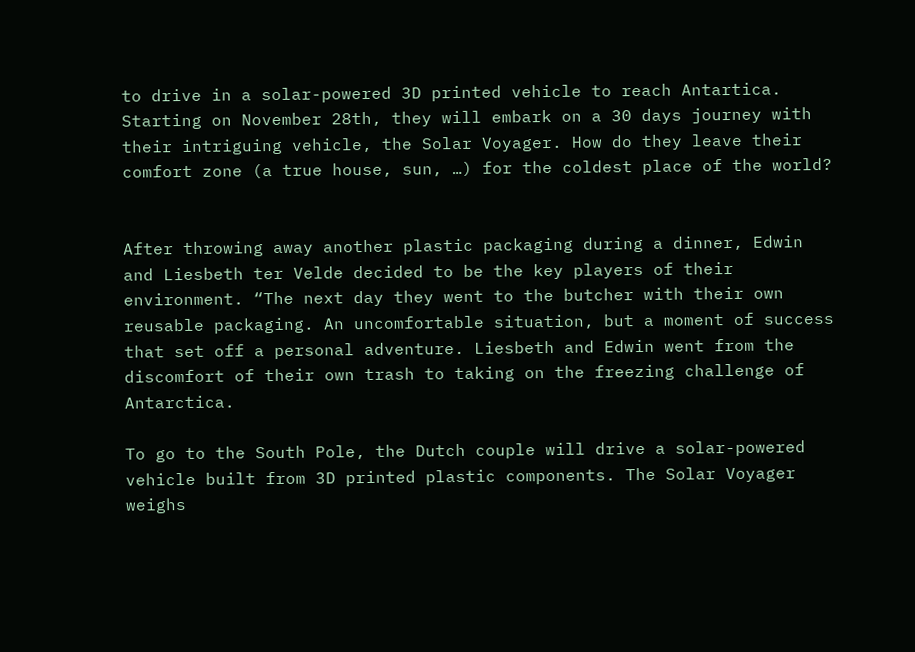to drive in a solar-powered 3D printed vehicle to reach Antartica. Starting on November 28th, they will embark on a 30 days journey with their intriguing vehicle, the Solar Voyager. How do they leave their comfort zone (a true house, sun, …) for the coldest place of the world?


After throwing away another plastic packaging during a dinner, Edwin and Liesbeth ter Velde decided to be the key players of their environment. “The next day they went to the butcher with their own reusable packaging. An uncomfortable situation, but a moment of success that set off a personal adventure. Liesbeth and Edwin went from the discomfort of their own trash to taking on the freezing challenge of Antarctica.

To go to the South Pole, the Dutch couple will drive a solar-powered vehicle built from 3D printed plastic components. The Solar Voyager weighs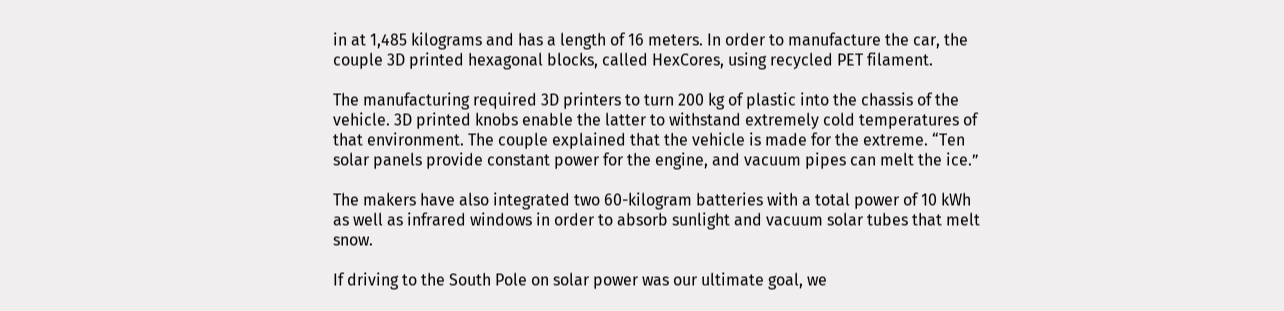in at 1,485 kilograms and has a length of 16 meters. In order to manufacture the car, the couple 3D printed hexagonal blocks, called HexCores, using recycled PET filament.

The manufacturing required 3D printers to turn 200 kg of plastic into the chassis of the vehicle. 3D printed knobs enable the latter to withstand extremely cold temperatures of that environment. The couple explained that the vehicle is made for the extreme. “Ten solar panels provide constant power for the engine, and vacuum pipes can melt the ice.”

The makers have also integrated two 60-kilogram batteries with a total power of 10 kWh as well as infrared windows in order to absorb sunlight and vacuum solar tubes that melt snow.

If driving to the South Pole on solar power was our ultimate goal, we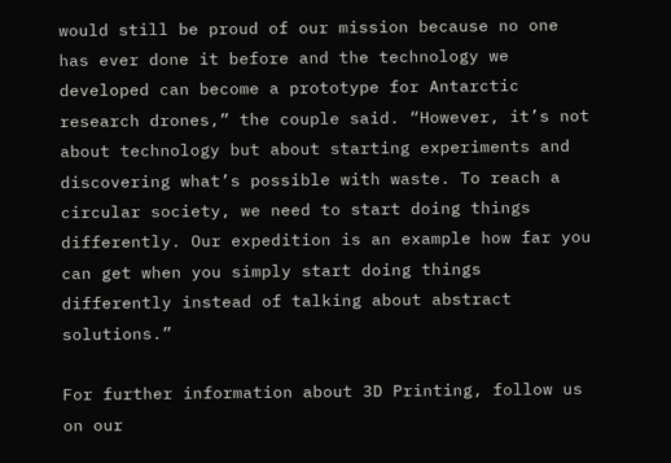would still be proud of our mission because no one has ever done it before and the technology we developed can become a prototype for Antarctic research drones,” the couple said. “However, it’s not about technology but about starting experiments and discovering what’s possible with waste. To reach a circular society, we need to start doing things differently. Our expedition is an example how far you can get when you simply start doing things differently instead of talking about abstract solutions.”

For further information about 3D Printing, follow us on our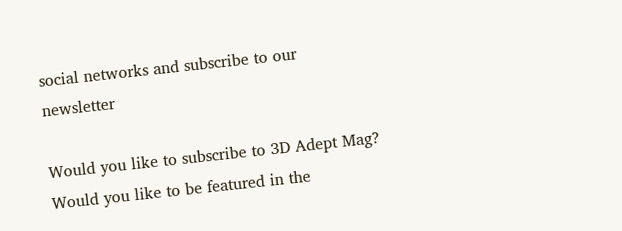social networks and subscribe to our newsletter

Would you like to subscribe to 3D Adept Mag? Would you like to be featured in the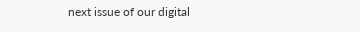next issue of our digital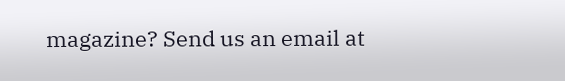magazine? Send us an email at